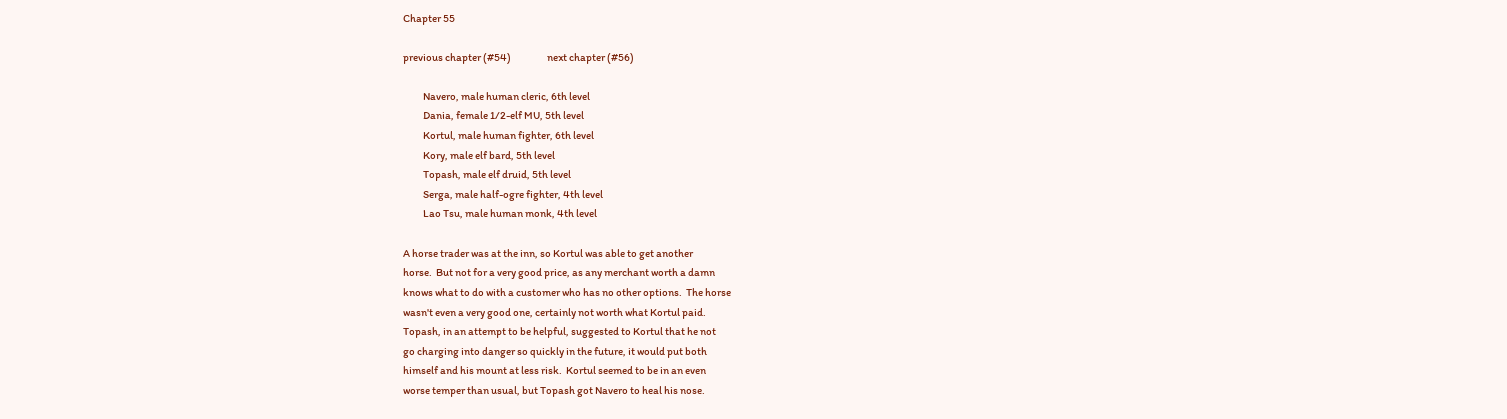Chapter 55

previous chapter (#54)                  next chapter (#56)

          Navero, male human cleric, 6th level
          Dania, female 1/2-elf MU, 5th level
          Kortul, male human fighter, 6th level
          Kory, male elf bard, 5th level
          Topash, male elf druid, 5th level
          Serga, male half-ogre fighter, 4th level
          Lao Tsu, male human monk, 4th level

A horse trader was at the inn, so Kortul was able to get another
horse.  But not for a very good price, as any merchant worth a damn
knows what to do with a customer who has no other options.  The horse
wasn't even a very good one, certainly not worth what Kortul paid.
Topash, in an attempt to be helpful, suggested to Kortul that he not
go charging into danger so quickly in the future, it would put both
himself and his mount at less risk.  Kortul seemed to be in an even
worse temper than usual, but Topash got Navero to heal his nose.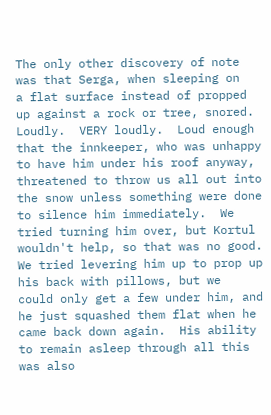The only other discovery of note was that Serga, when sleeping on
a flat surface instead of propped up against a rock or tree, snored.
Loudly.  VERY loudly.  Loud enough that the innkeeper, who was unhappy
to have him under his roof anyway, threatened to throw us all out into
the snow unless something were done to silence him immediately.  We
tried turning him over, but Kortul wouldn't help, so that was no good.
We tried levering him up to prop up his back with pillows, but we
could only get a few under him, and he just squashed them flat when he
came back down again.  His ability to remain asleep through all this
was also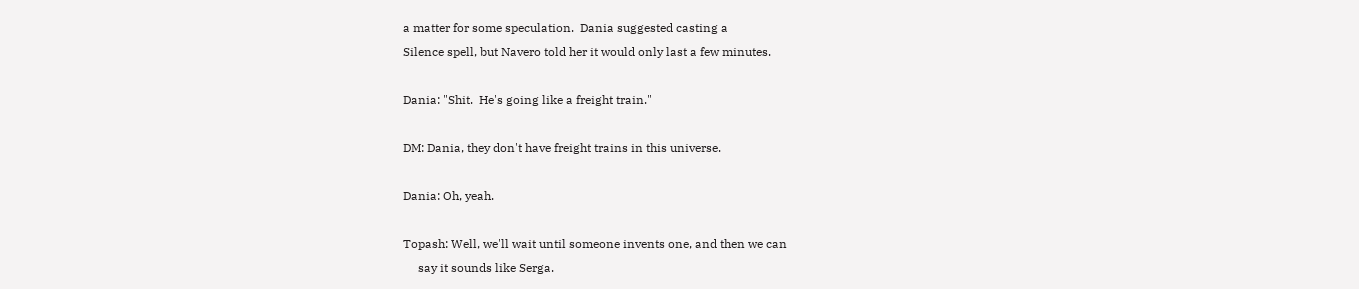a matter for some speculation.  Dania suggested casting a
Silence spell, but Navero told her it would only last a few minutes.

Dania: "Shit.  He's going like a freight train."

DM: Dania, they don't have freight trains in this universe.

Dania: Oh, yeah.

Topash: Well, we'll wait until someone invents one, and then we can
     say it sounds like Serga.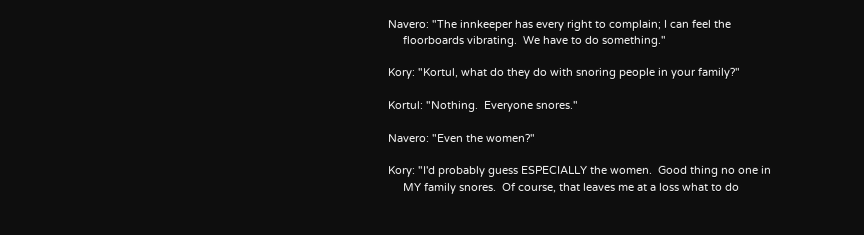Navero: "The innkeeper has every right to complain; I can feel the
     floorboards vibrating.  We have to do something."

Kory: "Kortul, what do they do with snoring people in your family?"

Kortul: "Nothing.  Everyone snores."

Navero: "Even the women?"

Kory: "I'd probably guess ESPECIALLY the women.  Good thing no one in
     MY family snores.  Of course, that leaves me at a loss what to do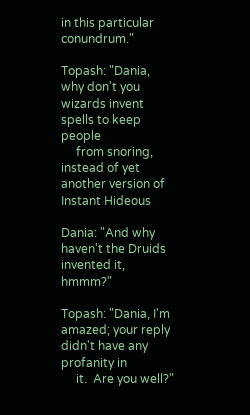in this particular conundrum."

Topash: "Dania, why don't you wizards invent spells to keep people
     from snoring, instead of yet another version of Instant Hideous

Dania: "And why haven't the Druids invented it, hmmm?"

Topash: "Dania, I'm amazed; your reply didn't have any profanity in
     it.  Are you well?"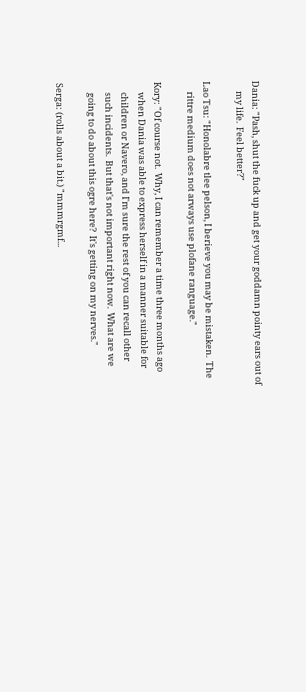Dania: "Pash, shut the fuck up and get your goddamn pointy ears out of
     my life.  Feel better?"

Lao Tsu: "Honolabre tlee pelson, I berieve you may be mistaken.  The
     rittre medium does not arways use plofane ranguage."

Kory: "Of course not.  Why, I can remember a time three months ago
     when Dania was able to express herself in a manner suitable for
     children or Navero, and I'm sure the rest of you can recall other
     such incidents.  But that's not important right now.  What are we
     going to do about this ogre here?  It's getting on my nerves."

Serga: (rolls about a bit.) "mmmrgmf...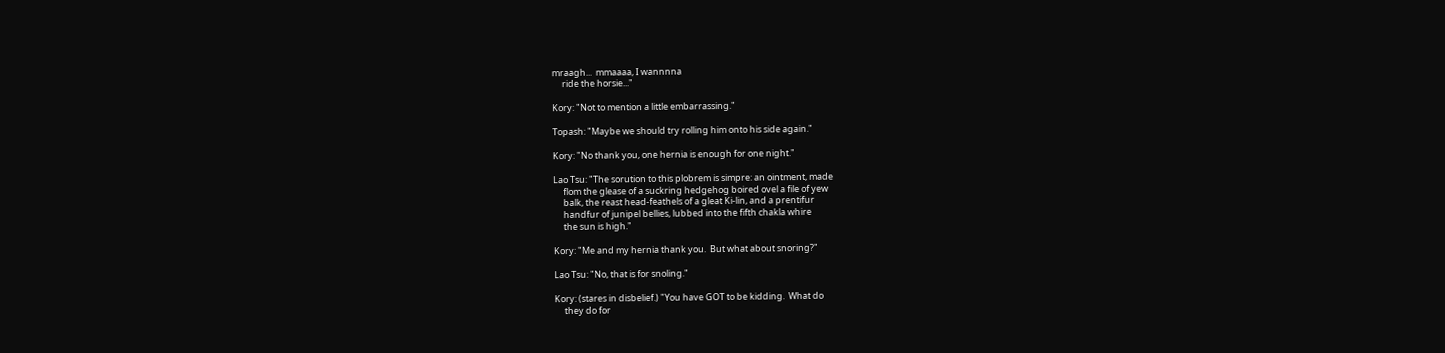mraagh...  mmaaaa, I wannnna
     ride the horsie..."

Kory: "Not to mention a little embarrassing."

Topash: "Maybe we should try rolling him onto his side again."

Kory: "No thank you, one hernia is enough for one night."

Lao Tsu: "The sorution to this plobrem is simpre: an ointment, made
     flom the glease of a suckring hedgehog boired ovel a file of yew
     balk, the reast head-feathels of a gleat Ki-lin, and a prentifur
     handfur of junipel bellies, lubbed into the fifth chakla whire
     the sun is high."

Kory: "Me and my hernia thank you.  But what about snoring?"

Lao Tsu: "No, that is for snoling."

Kory: (stares in disbelief.) "You have GOT to be kidding.  What do
     they do for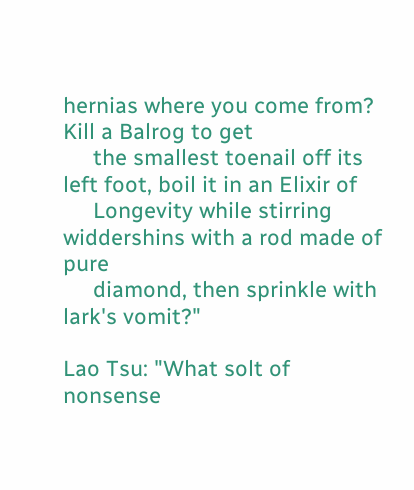hernias where you come from?  Kill a Balrog to get
     the smallest toenail off its left foot, boil it in an Elixir of
     Longevity while stirring widdershins with a rod made of pure
     diamond, then sprinkle with lark's vomit?"

Lao Tsu: "What solt of nonsense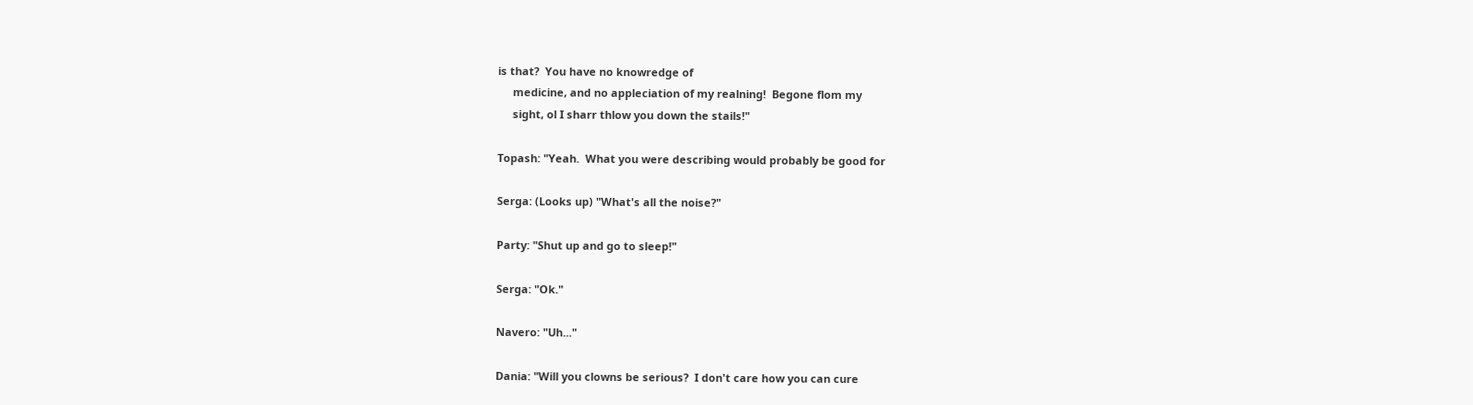is that?  You have no knowredge of
     medicine, and no appleciation of my realning!  Begone flom my
     sight, ol I sharr thlow you down the stails!"

Topash: "Yeah.  What you were describing would probably be good for

Serga: (Looks up) "What's all the noise?"

Party: "Shut up and go to sleep!"

Serga: "Ok."

Navero: "Uh..."

Dania: "Will you clowns be serious?  I don't care how you can cure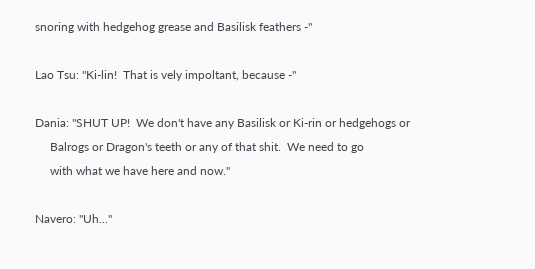snoring with hedgehog grease and Basilisk feathers -"

Lao Tsu: "Ki-lin!  That is vely impoltant, because -"

Dania: "SHUT UP!  We don't have any Basilisk or Ki-rin or hedgehogs or
     Balrogs or Dragon's teeth or any of that shit.  We need to go
     with what we have here and now."

Navero: "Uh..."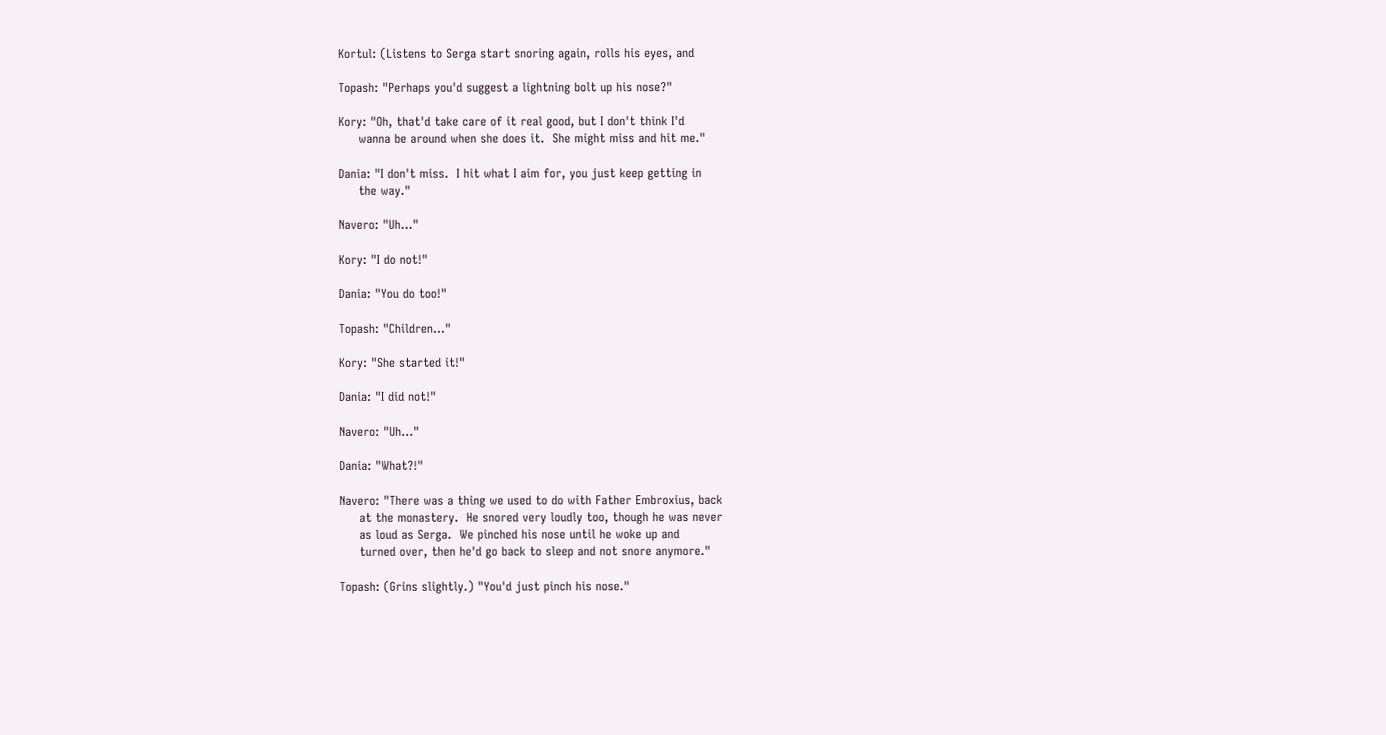Kortul: (Listens to Serga start snoring again, rolls his eyes, and

Topash: "Perhaps you'd suggest a lightning bolt up his nose?"

Kory: "Oh, that'd take care of it real good, but I don't think I'd
     wanna be around when she does it.  She might miss and hit me."

Dania: "I don't miss.  I hit what I aim for, you just keep getting in
     the way."

Navero: "Uh..."

Kory: "I do not!"

Dania: "You do too!"

Topash: "Children..."

Kory: "She started it!"

Dania: "I did not!"

Navero: "Uh..."

Dania: "What?!"

Navero: "There was a thing we used to do with Father Embroxius, back
     at the monastery.  He snored very loudly too, though he was never
     as loud as Serga.  We pinched his nose until he woke up and
     turned over, then he'd go back to sleep and not snore anymore."

Topash: (Grins slightly.) "You'd just pinch his nose."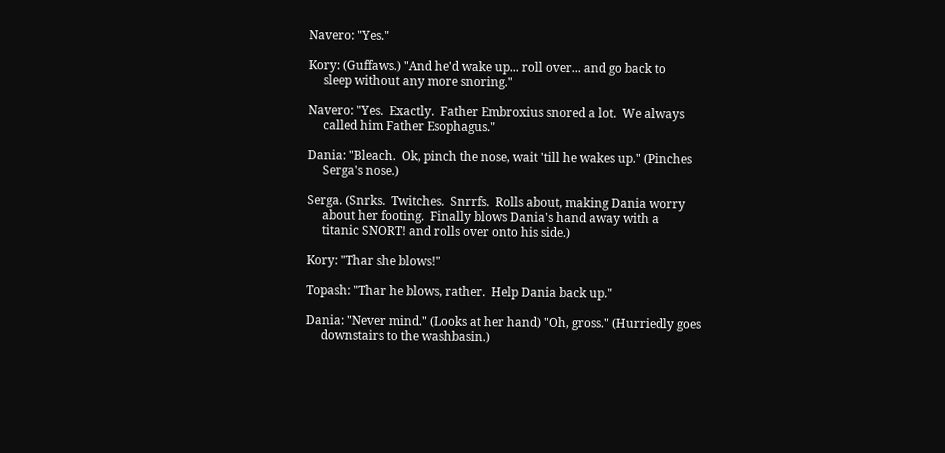Navero: "Yes."

Kory: (Guffaws.) "And he'd wake up... roll over... and go back to
     sleep without any more snoring."

Navero: "Yes.  Exactly.  Father Embroxius snored a lot.  We always
     called him Father Esophagus."

Dania: "Bleach.  Ok, pinch the nose, wait 'till he wakes up." (Pinches
     Serga's nose.)

Serga. (Snrks.  Twitches.  Snrrfs.  Rolls about, making Dania worry
     about her footing.  Finally blows Dania's hand away with a
     titanic SNORT! and rolls over onto his side.)

Kory: "Thar she blows!"

Topash: "Thar he blows, rather.  Help Dania back up."

Dania: "Never mind." (Looks at her hand) "Oh, gross." (Hurriedly goes
     downstairs to the washbasin.)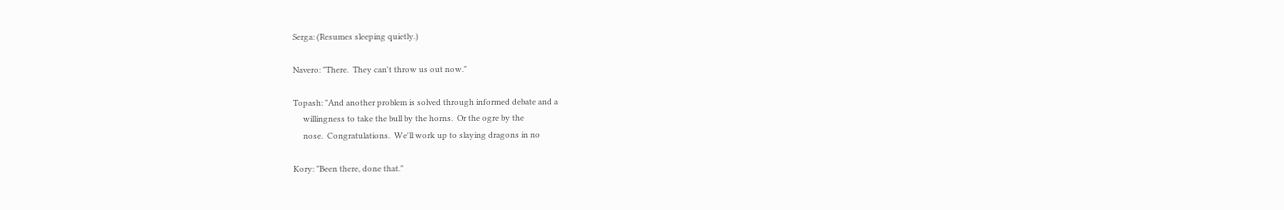Serga: (Resumes sleeping quietly.)

Navero: "There.  They can't throw us out now."

Topash: "And another problem is solved through informed debate and a
     willingness to take the bull by the horns.  Or the ogre by the
     nose.  Congratulations.  We'll work up to slaying dragons in no

Kory: "Been there, done that."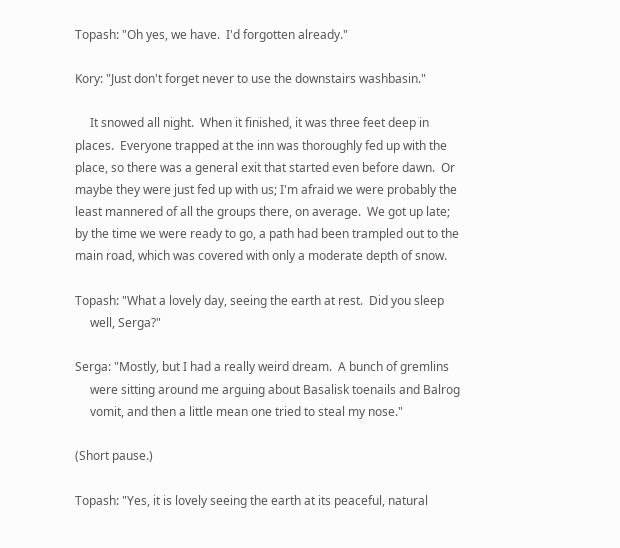Topash: "Oh yes, we have.  I'd forgotten already."

Kory: "Just don't forget never to use the downstairs washbasin."

     It snowed all night.  When it finished, it was three feet deep in
places.  Everyone trapped at the inn was thoroughly fed up with the
place, so there was a general exit that started even before dawn.  Or
maybe they were just fed up with us; I'm afraid we were probably the
least mannered of all the groups there, on average.  We got up late;
by the time we were ready to go, a path had been trampled out to the
main road, which was covered with only a moderate depth of snow.

Topash: "What a lovely day, seeing the earth at rest.  Did you sleep
     well, Serga?"

Serga: "Mostly, but I had a really weird dream.  A bunch of gremlins
     were sitting around me arguing about Basalisk toenails and Balrog
     vomit, and then a little mean one tried to steal my nose."

(Short pause.)

Topash: "Yes, it is lovely seeing the earth at its peaceful, natural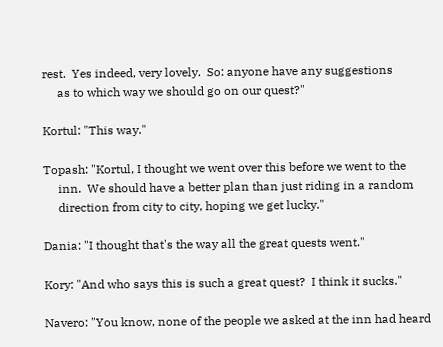rest.  Yes indeed, very lovely.  So: anyone have any suggestions
     as to which way we should go on our quest?"

Kortul: "This way."

Topash: "Kortul, I thought we went over this before we went to the
     inn.  We should have a better plan than just riding in a random
     direction from city to city, hoping we get lucky."

Dania: "I thought that's the way all the great quests went."

Kory: "And who says this is such a great quest?  I think it sucks."

Navero: "You know, none of the people we asked at the inn had heard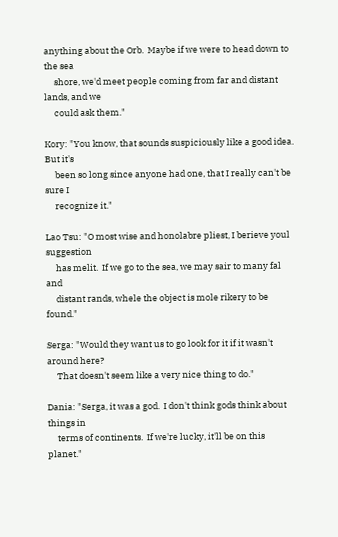anything about the Orb.  Maybe if we were to head down to the sea
     shore, we'd meet people coming from far and distant lands, and we
     could ask them."

Kory: "You know, that sounds suspiciously like a good idea.  But it's
     been so long since anyone had one, that I really can't be sure I
     recognize it."

Lao Tsu: "O most wise and honolabre pliest, I berieve youl suggestion
     has melit.  If we go to the sea, we may sair to many fal and
     distant rands, whele the object is mole rikery to be found."

Serga: "Would they want us to go look for it if it wasn't around here?
     That doesn't seem like a very nice thing to do."

Dania: "Serga, it was a god.  I don't think gods think about things in
     terms of continents.  If we're lucky, it'll be on this planet."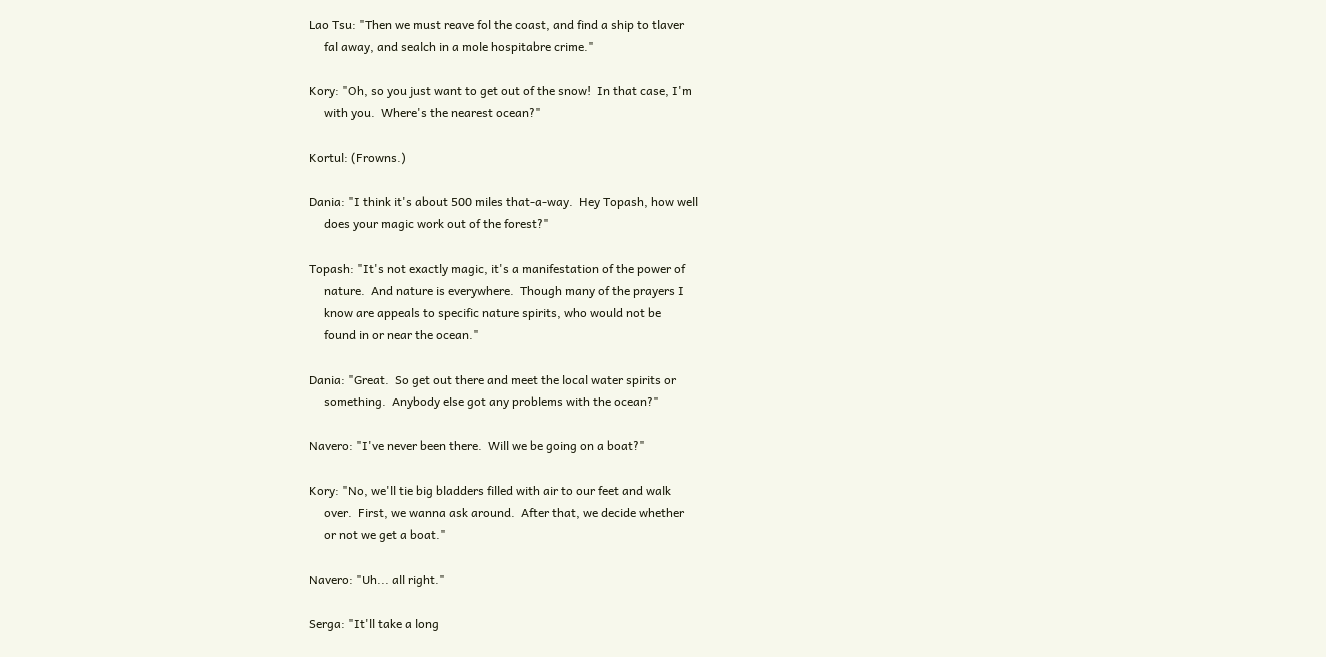Lao Tsu: "Then we must reave fol the coast, and find a ship to tlaver
     fal away, and sealch in a mole hospitabre crime."

Kory: "Oh, so you just want to get out of the snow!  In that case, I'm
     with you.  Where's the nearest ocean?"

Kortul: (Frowns.)

Dania: "I think it's about 500 miles that-a-way.  Hey Topash, how well
     does your magic work out of the forest?"

Topash: "It's not exactly magic, it's a manifestation of the power of
     nature.  And nature is everywhere.  Though many of the prayers I
     know are appeals to specific nature spirits, who would not be
     found in or near the ocean."

Dania: "Great.  So get out there and meet the local water spirits or
     something.  Anybody else got any problems with the ocean?"

Navero: "I've never been there.  Will we be going on a boat?"

Kory: "No, we'll tie big bladders filled with air to our feet and walk
     over.  First, we wanna ask around.  After that, we decide whether
     or not we get a boat."

Navero: "Uh... all right."

Serga: "It'll take a long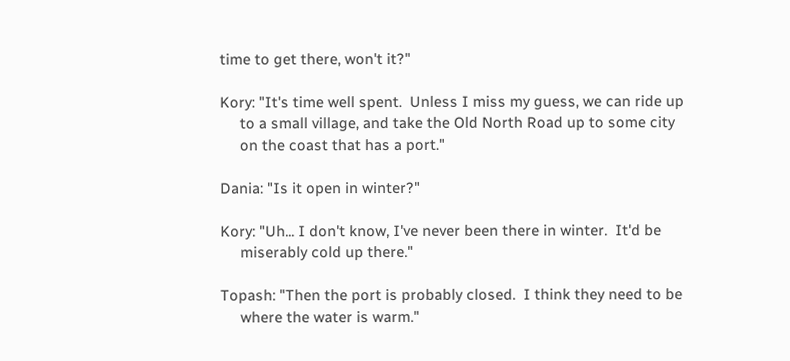time to get there, won't it?"

Kory: "It's time well spent.  Unless I miss my guess, we can ride up
     to a small village, and take the Old North Road up to some city
     on the coast that has a port."

Dania: "Is it open in winter?"

Kory: "Uh... I don't know, I've never been there in winter.  It'd be
     miserably cold up there."

Topash: "Then the port is probably closed.  I think they need to be
     where the water is warm."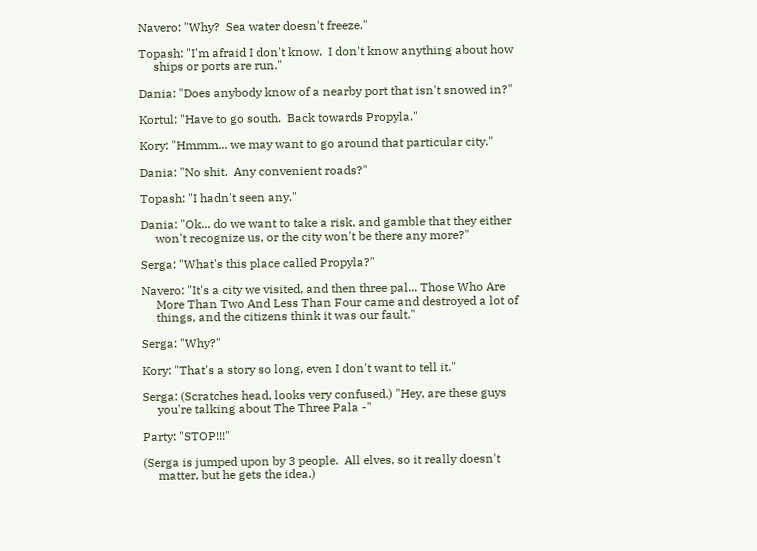Navero: "Why?  Sea water doesn't freeze."

Topash: "I'm afraid I don't know.  I don't know anything about how
     ships or ports are run."

Dania: "Does anybody know of a nearby port that isn't snowed in?"

Kortul: "Have to go south.  Back towards Propyla."

Kory: "Hmmm... we may want to go around that particular city."

Dania: "No shit.  Any convenient roads?"

Topash: "I hadn't seen any."

Dania: "Ok... do we want to take a risk, and gamble that they either
     won't recognize us, or the city won't be there any more?"

Serga: "What's this place called Propyla?"

Navero: "It's a city we visited, and then three pal... Those Who Are
     More Than Two And Less Than Four came and destroyed a lot of
     things, and the citizens think it was our fault."

Serga: "Why?"

Kory: "That's a story so long, even I don't want to tell it."

Serga: (Scratches head, looks very confused.) "Hey, are these guys
     you're talking about The Three Pala -"

Party: "STOP!!!"

(Serga is jumped upon by 3 people.  All elves, so it really doesn't
     matter, but he gets the idea.)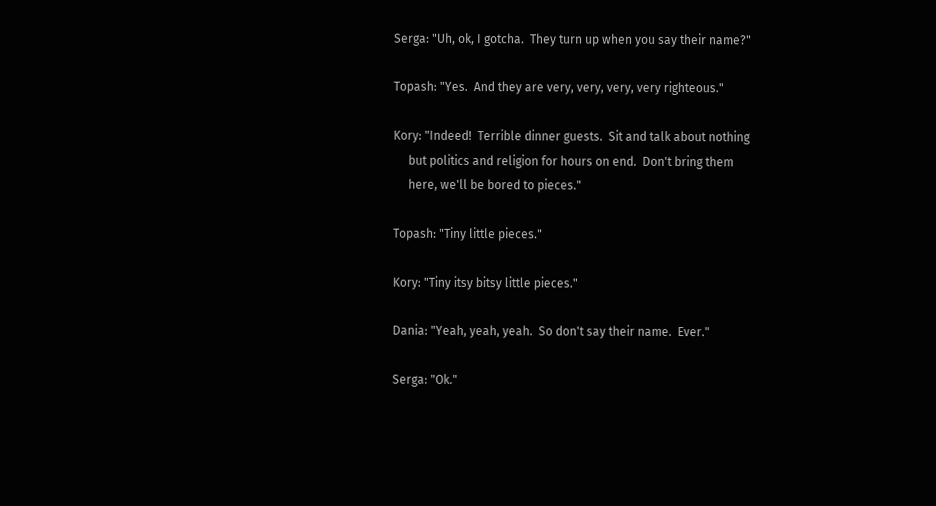Serga: "Uh, ok, I gotcha.  They turn up when you say their name?"

Topash: "Yes.  And they are very, very, very, very righteous."

Kory: "Indeed!  Terrible dinner guests.  Sit and talk about nothing
     but politics and religion for hours on end.  Don't bring them
     here, we'll be bored to pieces."

Topash: "Tiny little pieces."

Kory: "Tiny itsy bitsy little pieces."

Dania: "Yeah, yeah, yeah.  So don't say their name.  Ever."

Serga: "Ok."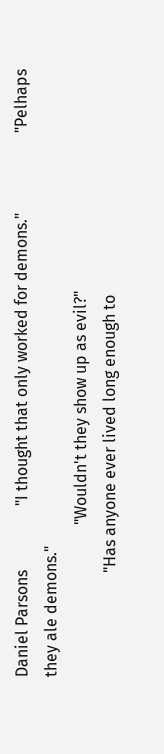Daniel Parsons                "I thought that only worked for demons."                    "Pelhaps they ale demons."
                                      "Wouldn't they show up as evil?"
                          "Has anyone ever lived long enough to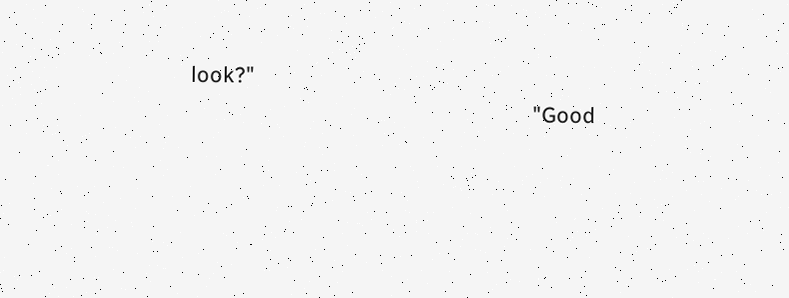look?"
                                                         "Good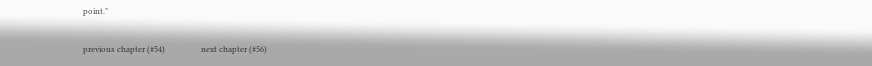point."

previous chapter (#54)                  next chapter (#56)